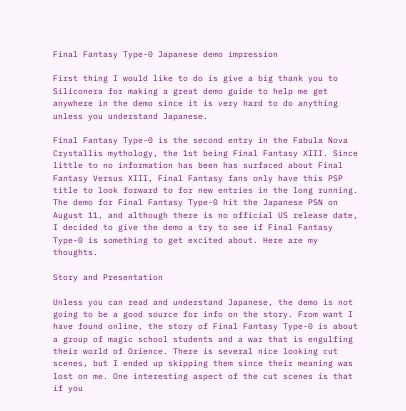Final Fantasy Type-0 Japanese demo impression

First thing I would like to do is give a big thank you to Siliconera for making a great demo guide to help me get anywhere in the demo since it is very hard to do anything unless you understand Japanese.

Final Fantasy Type-0 is the second entry in the Fabula Nova Crystallis mythology, the 1st being Final Fantasy XIII. Since little to no information has been has surfaced about Final Fantasy Versus XIII, Final Fantasy fans only have this PSP title to look forward to for new entries in the long running. The demo for Final Fantasy Type-0 hit the Japanese PSN on August 11, and although there is no official US release date, I decided to give the demo a try to see if Final Fantasy Type-0 is something to get excited about. Here are my thoughts.

Story and Presentation

Unless you can read and understand Japanese, the demo is not going to be a good source for info on the story. From want I have found online, the story of Final Fantasy Type-0 is about a group of magic school students and a war that is engulfing their world of Orience. There is several nice looking cut scenes, but I ended up skipping them since their meaning was lost on me. One interesting aspect of the cut scenes is that if you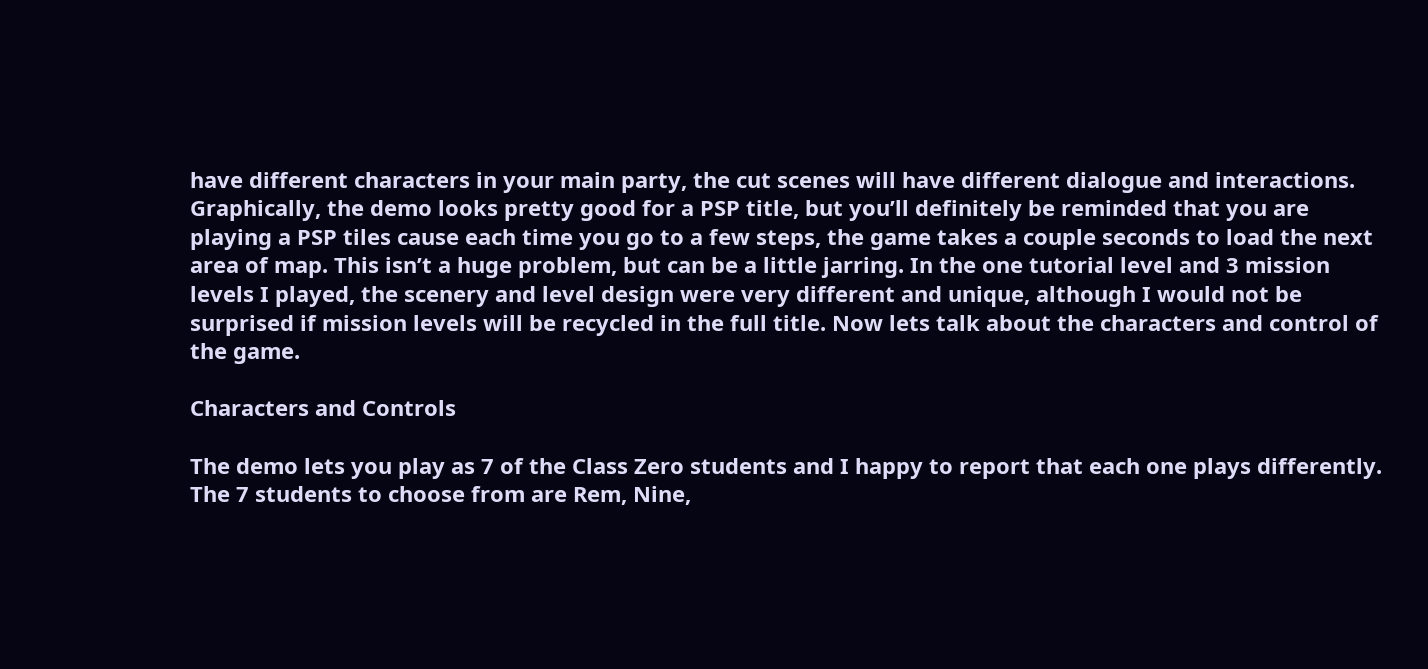have different characters in your main party, the cut scenes will have different dialogue and interactions. Graphically, the demo looks pretty good for a PSP title, but you’ll definitely be reminded that you are playing a PSP tiles cause each time you go to a few steps, the game takes a couple seconds to load the next area of map. This isn’t a huge problem, but can be a little jarring. In the one tutorial level and 3 mission levels I played, the scenery and level design were very different and unique, although I would not be surprised if mission levels will be recycled in the full title. Now lets talk about the characters and control of the game.

Characters and Controls

The demo lets you play as 7 of the Class Zero students and I happy to report that each one plays differently. The 7 students to choose from are Rem, Nine,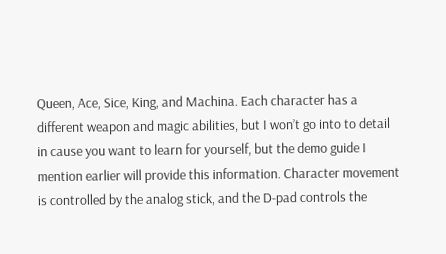Queen, Ace, Sice, King, and Machina. Each character has a different weapon and magic abilities, but I won’t go into to detail in cause you want to learn for yourself, but the demo guide I mention earlier will provide this information. Character movement is controlled by the analog stick, and the D-pad controls the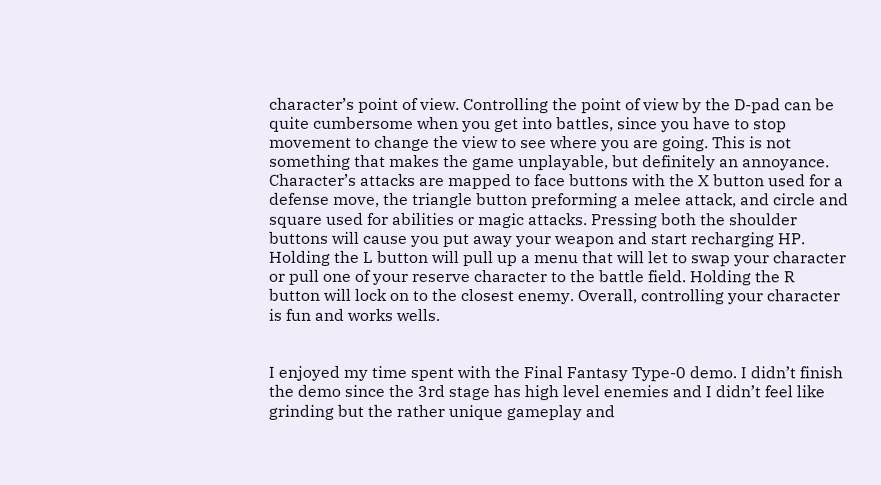character’s point of view. Controlling the point of view by the D-pad can be quite cumbersome when you get into battles, since you have to stop movement to change the view to see where you are going. This is not something that makes the game unplayable, but definitely an annoyance. Character’s attacks are mapped to face buttons with the X button used for a defense move, the triangle button preforming a melee attack, and circle and square used for abilities or magic attacks. Pressing both the shoulder buttons will cause you put away your weapon and start recharging HP. Holding the L button will pull up a menu that will let to swap your character or pull one of your reserve character to the battle field. Holding the R button will lock on to the closest enemy. Overall, controlling your character is fun and works wells.


I enjoyed my time spent with the Final Fantasy Type-0 demo. I didn’t finish the demo since the 3rd stage has high level enemies and I didn’t feel like grinding but the rather unique gameplay and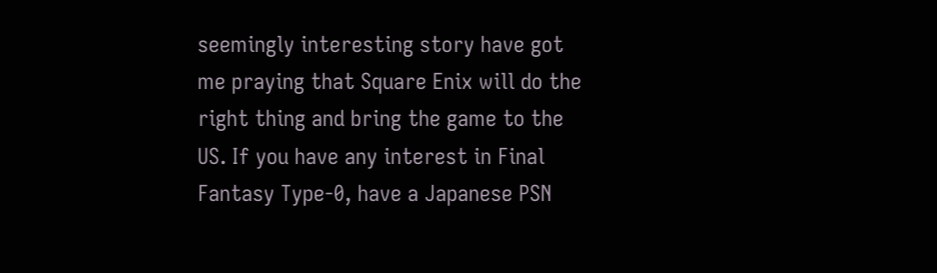seemingly interesting story have got me praying that Square Enix will do the right thing and bring the game to the US. If you have any interest in Final Fantasy Type-0, have a Japanese PSN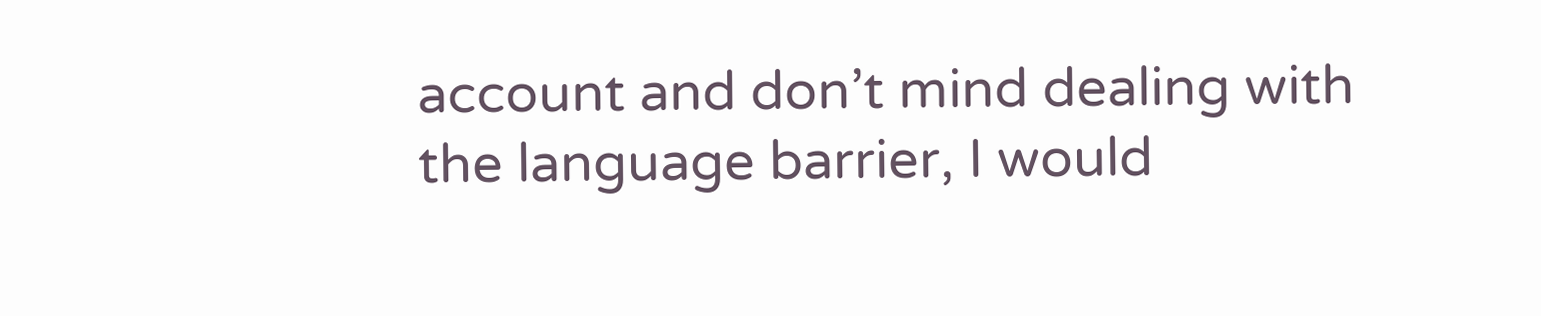account and don’t mind dealing with the language barrier, I would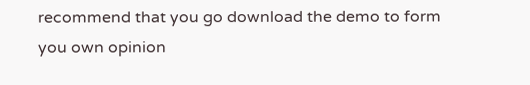recommend that you go download the demo to form you own opinion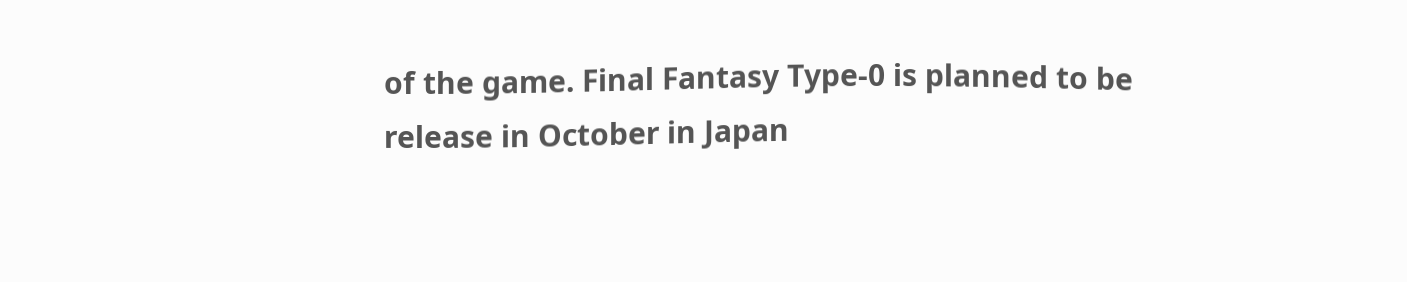of the game. Final Fantasy Type-0 is planned to be release in October in Japan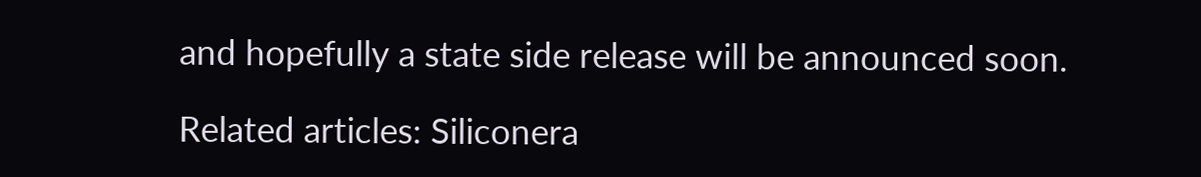and hopefully a state side release will be announced soon.

Related articles: Siliconera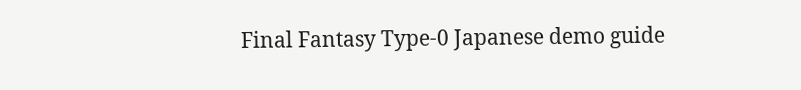Final Fantasy Type-0 Japanese demo guide